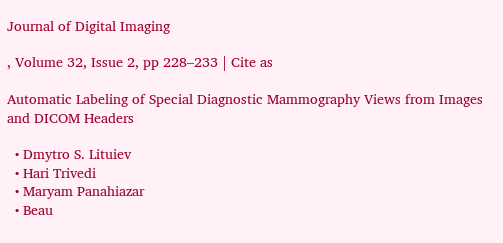Journal of Digital Imaging

, Volume 32, Issue 2, pp 228–233 | Cite as

Automatic Labeling of Special Diagnostic Mammography Views from Images and DICOM Headers

  • Dmytro S. Lituiev
  • Hari Trivedi
  • Maryam Panahiazar
  • Beau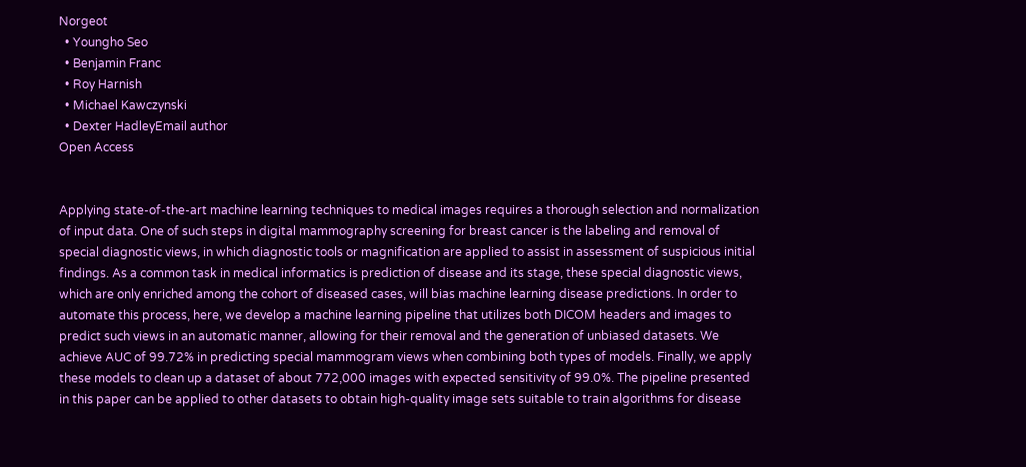Norgeot
  • Youngho Seo
  • Benjamin Franc
  • Roy Harnish
  • Michael Kawczynski
  • Dexter HadleyEmail author
Open Access


Applying state-of-the-art machine learning techniques to medical images requires a thorough selection and normalization of input data. One of such steps in digital mammography screening for breast cancer is the labeling and removal of special diagnostic views, in which diagnostic tools or magnification are applied to assist in assessment of suspicious initial findings. As a common task in medical informatics is prediction of disease and its stage, these special diagnostic views, which are only enriched among the cohort of diseased cases, will bias machine learning disease predictions. In order to automate this process, here, we develop a machine learning pipeline that utilizes both DICOM headers and images to predict such views in an automatic manner, allowing for their removal and the generation of unbiased datasets. We achieve AUC of 99.72% in predicting special mammogram views when combining both types of models. Finally, we apply these models to clean up a dataset of about 772,000 images with expected sensitivity of 99.0%. The pipeline presented in this paper can be applied to other datasets to obtain high-quality image sets suitable to train algorithms for disease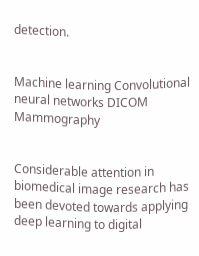detection.


Machine learning Convolutional neural networks DICOM Mammography


Considerable attention in biomedical image research has been devoted towards applying deep learning to digital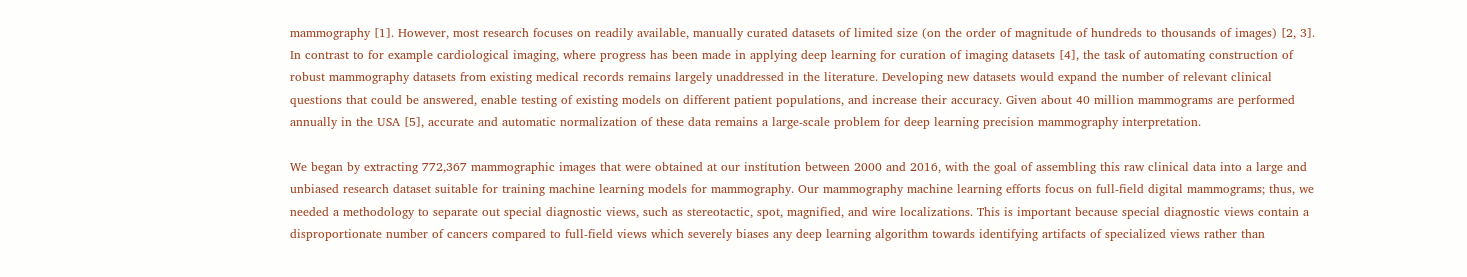mammography [1]. However, most research focuses on readily available, manually curated datasets of limited size (on the order of magnitude of hundreds to thousands of images) [2, 3]. In contrast to for example cardiological imaging, where progress has been made in applying deep learning for curation of imaging datasets [4], the task of automating construction of robust mammography datasets from existing medical records remains largely unaddressed in the literature. Developing new datasets would expand the number of relevant clinical questions that could be answered, enable testing of existing models on different patient populations, and increase their accuracy. Given about 40 million mammograms are performed annually in the USA [5], accurate and automatic normalization of these data remains a large-scale problem for deep learning precision mammography interpretation.

We began by extracting 772,367 mammographic images that were obtained at our institution between 2000 and 2016, with the goal of assembling this raw clinical data into a large and unbiased research dataset suitable for training machine learning models for mammography. Our mammography machine learning efforts focus on full-field digital mammograms; thus, we needed a methodology to separate out special diagnostic views, such as stereotactic, spot, magnified, and wire localizations. This is important because special diagnostic views contain a disproportionate number of cancers compared to full-field views which severely biases any deep learning algorithm towards identifying artifacts of specialized views rather than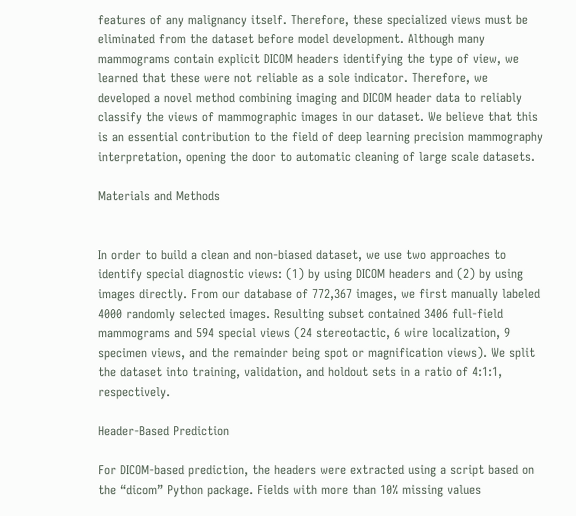features of any malignancy itself. Therefore, these specialized views must be eliminated from the dataset before model development. Although many mammograms contain explicit DICOM headers identifying the type of view, we learned that these were not reliable as a sole indicator. Therefore, we developed a novel method combining imaging and DICOM header data to reliably classify the views of mammographic images in our dataset. We believe that this is an essential contribution to the field of deep learning precision mammography interpretation, opening the door to automatic cleaning of large scale datasets.

Materials and Methods


In order to build a clean and non-biased dataset, we use two approaches to identify special diagnostic views: (1) by using DICOM headers and (2) by using images directly. From our database of 772,367 images, we first manually labeled 4000 randomly selected images. Resulting subset contained 3406 full-field mammograms and 594 special views (24 stereotactic, 6 wire localization, 9 specimen views, and the remainder being spot or magnification views). We split the dataset into training, validation, and holdout sets in a ratio of 4:1:1, respectively.

Header-Based Prediction

For DICOM-based prediction, the headers were extracted using a script based on the “dicom” Python package. Fields with more than 10% missing values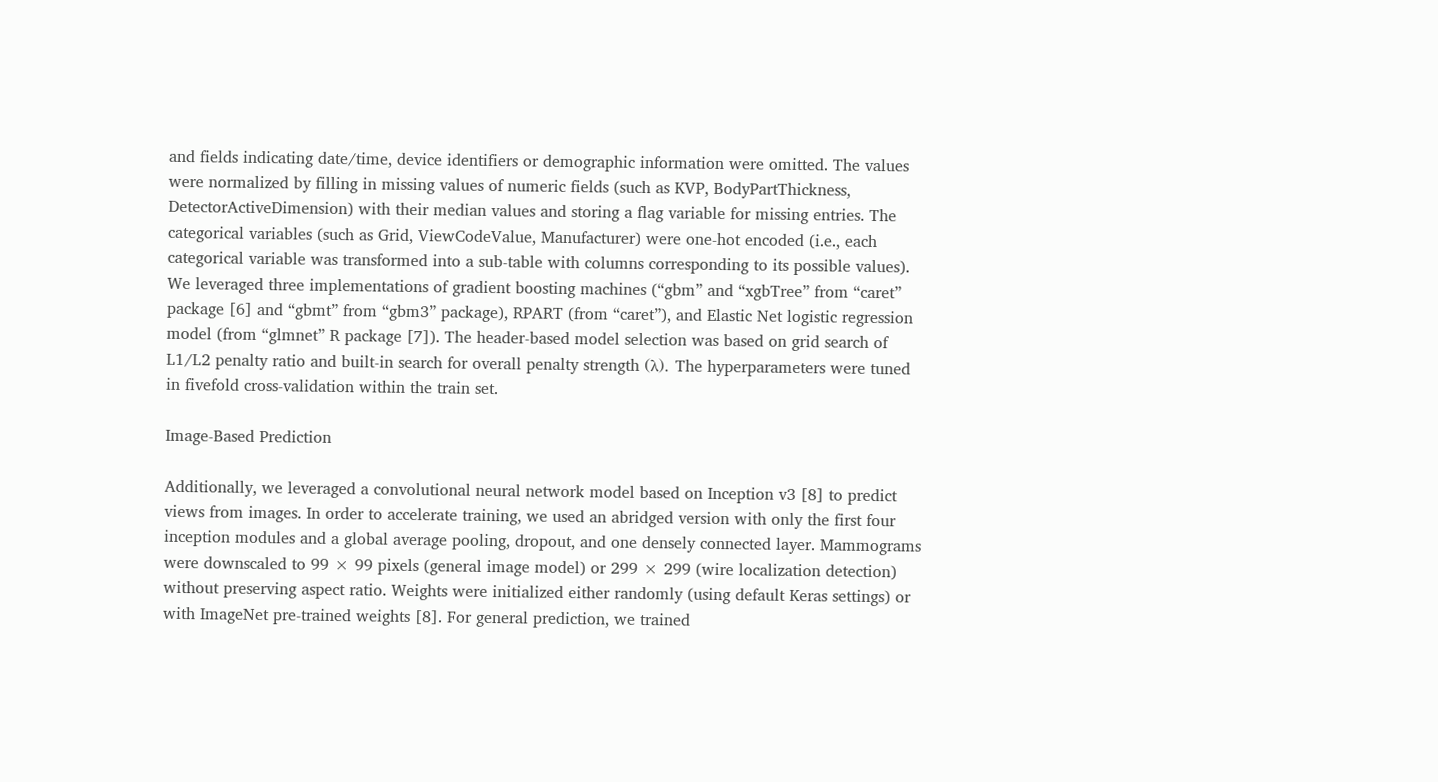and fields indicating date/time, device identifiers or demographic information were omitted. The values were normalized by filling in missing values of numeric fields (such as KVP, BodyPartThickness, DetectorActiveDimension) with their median values and storing a flag variable for missing entries. The categorical variables (such as Grid, ViewCodeValue, Manufacturer) were one-hot encoded (i.e., each categorical variable was transformed into a sub-table with columns corresponding to its possible values). We leveraged three implementations of gradient boosting machines (“gbm” and “xgbTree” from “caret” package [6] and “gbmt” from “gbm3” package), RPART (from “caret”), and Elastic Net logistic regression model (from “glmnet” R package [7]). The header-based model selection was based on grid search of L1/L2 penalty ratio and built-in search for overall penalty strength (λ). The hyperparameters were tuned in fivefold cross-validation within the train set.

Image-Based Prediction

Additionally, we leveraged a convolutional neural network model based on Inception v3 [8] to predict views from images. In order to accelerate training, we used an abridged version with only the first four inception modules and a global average pooling, dropout, and one densely connected layer. Mammograms were downscaled to 99 × 99 pixels (general image model) or 299 × 299 (wire localization detection) without preserving aspect ratio. Weights were initialized either randomly (using default Keras settings) or with ImageNet pre-trained weights [8]. For general prediction, we trained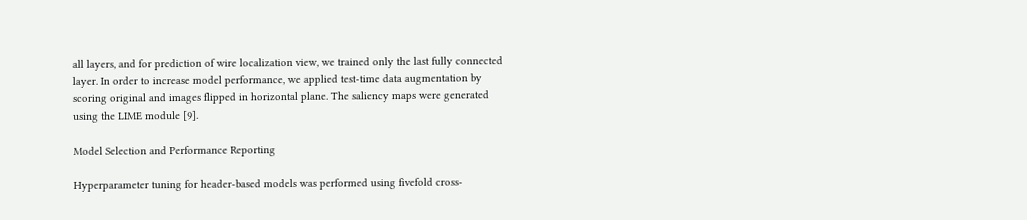all layers, and for prediction of wire localization view, we trained only the last fully connected layer. In order to increase model performance, we applied test-time data augmentation by scoring original and images flipped in horizontal plane. The saliency maps were generated using the LIME module [9].

Model Selection and Performance Reporting

Hyperparameter tuning for header-based models was performed using fivefold cross-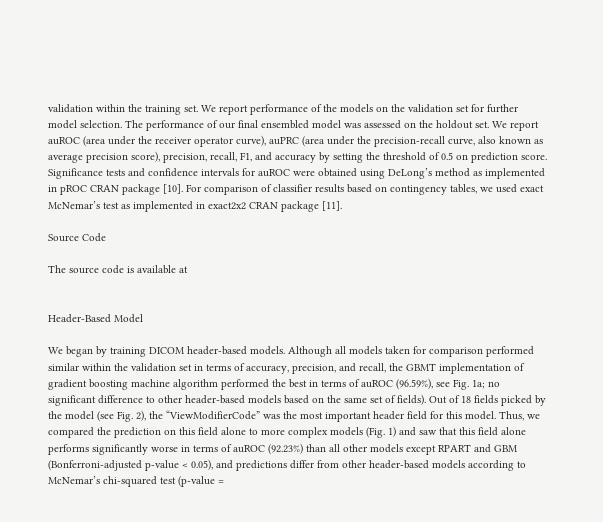validation within the training set. We report performance of the models on the validation set for further model selection. The performance of our final ensembled model was assessed on the holdout set. We report auROC (area under the receiver operator curve), auPRC (area under the precision-recall curve, also known as average precision score), precision, recall, F1, and accuracy by setting the threshold of 0.5 on prediction score. Significance tests and confidence intervals for auROC were obtained using DeLong’s method as implemented in pROC CRAN package [10]. For comparison of classifier results based on contingency tables, we used exact McNemar’s test as implemented in exact2x2 CRAN package [11].

Source Code

The source code is available at


Header-Based Model

We began by training DICOM header-based models. Although all models taken for comparison performed similar within the validation set in terms of accuracy, precision, and recall, the GBMT implementation of gradient boosting machine algorithm performed the best in terms of auROC (96.59%), see Fig. 1a; no significant difference to other header-based models based on the same set of fields). Out of 18 fields picked by the model (see Fig. 2), the “ViewModifierCode” was the most important header field for this model. Thus, we compared the prediction on this field alone to more complex models (Fig. 1) and saw that this field alone performs significantly worse in terms of auROC (92.23%) than all other models except RPART and GBM (Bonferroni-adjusted p-value < 0.05), and predictions differ from other header-based models according to McNemar’s chi-squared test (p-value =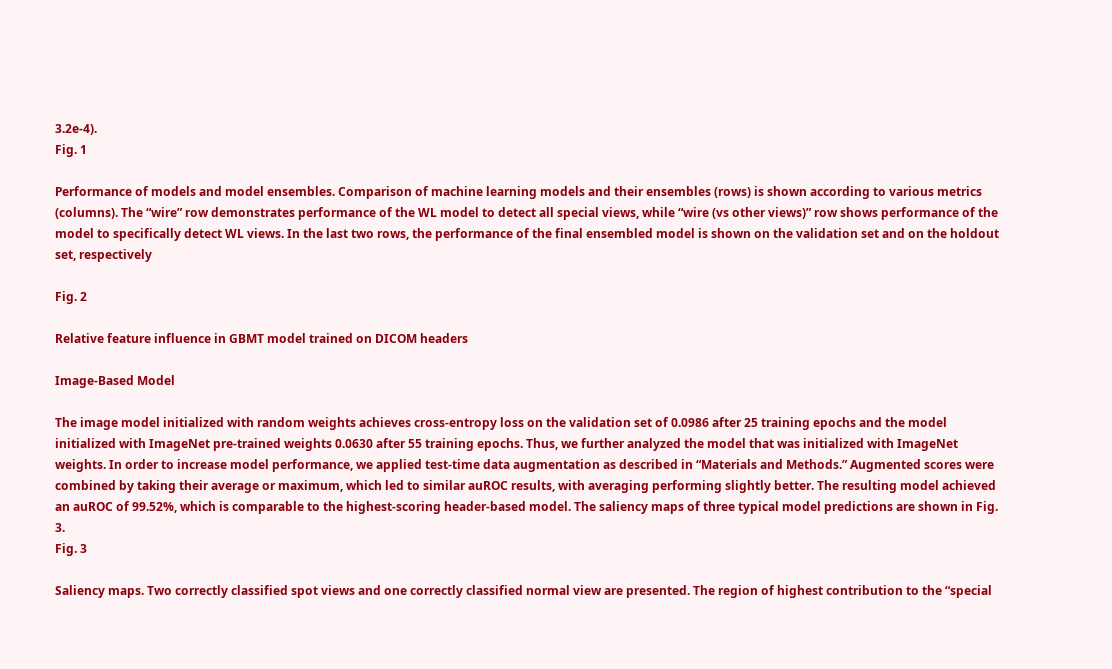3.2e-4).
Fig. 1

Performance of models and model ensembles. Comparison of machine learning models and their ensembles (rows) is shown according to various metrics (columns). The “wire” row demonstrates performance of the WL model to detect all special views, while “wire (vs other views)” row shows performance of the model to specifically detect WL views. In the last two rows, the performance of the final ensembled model is shown on the validation set and on the holdout set, respectively

Fig. 2

Relative feature influence in GBMT model trained on DICOM headers

Image-Based Model

The image model initialized with random weights achieves cross-entropy loss on the validation set of 0.0986 after 25 training epochs and the model initialized with ImageNet pre-trained weights 0.0630 after 55 training epochs. Thus, we further analyzed the model that was initialized with ImageNet weights. In order to increase model performance, we applied test-time data augmentation as described in “Materials and Methods.” Augmented scores were combined by taking their average or maximum, which led to similar auROC results, with averaging performing slightly better. The resulting model achieved an auROC of 99.52%, which is comparable to the highest-scoring header-based model. The saliency maps of three typical model predictions are shown in Fig. 3.
Fig. 3

Saliency maps. Two correctly classified spot views and one correctly classified normal view are presented. The region of highest contribution to the “special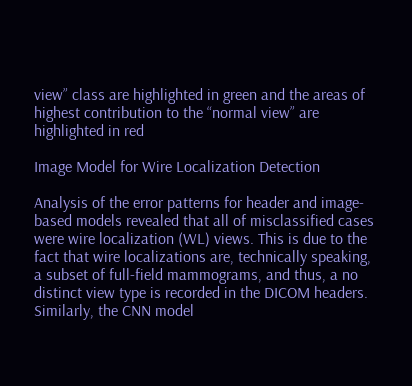view” class are highlighted in green and the areas of highest contribution to the “normal view” are highlighted in red

Image Model for Wire Localization Detection

Analysis of the error patterns for header and image-based models revealed that all of misclassified cases were wire localization (WL) views. This is due to the fact that wire localizations are, technically speaking, a subset of full-field mammograms, and thus, a no distinct view type is recorded in the DICOM headers. Similarly, the CNN model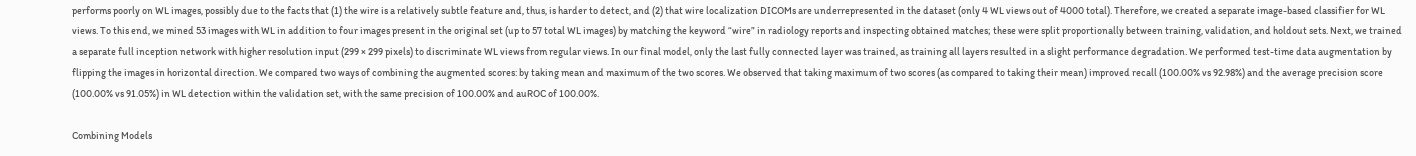performs poorly on WL images, possibly due to the facts that (1) the wire is a relatively subtle feature and, thus, is harder to detect, and (2) that wire localization DICOMs are underrepresented in the dataset (only 4 WL views out of 4000 total). Therefore, we created a separate image-based classifier for WL views. To this end, we mined 53 images with WL in addition to four images present in the original set (up to 57 total WL images) by matching the keyword “wire” in radiology reports and inspecting obtained matches; these were split proportionally between training, validation, and holdout sets. Next, we trained a separate full inception network with higher resolution input (299 × 299 pixels) to discriminate WL views from regular views. In our final model, only the last fully connected layer was trained, as training all layers resulted in a slight performance degradation. We performed test-time data augmentation by flipping the images in horizontal direction. We compared two ways of combining the augmented scores: by taking mean and maximum of the two scores. We observed that taking maximum of two scores (as compared to taking their mean) improved recall (100.00% vs 92.98%) and the average precision score (100.00% vs 91.05%) in WL detection within the validation set, with the same precision of 100.00% and auROC of 100.00%.

Combining Models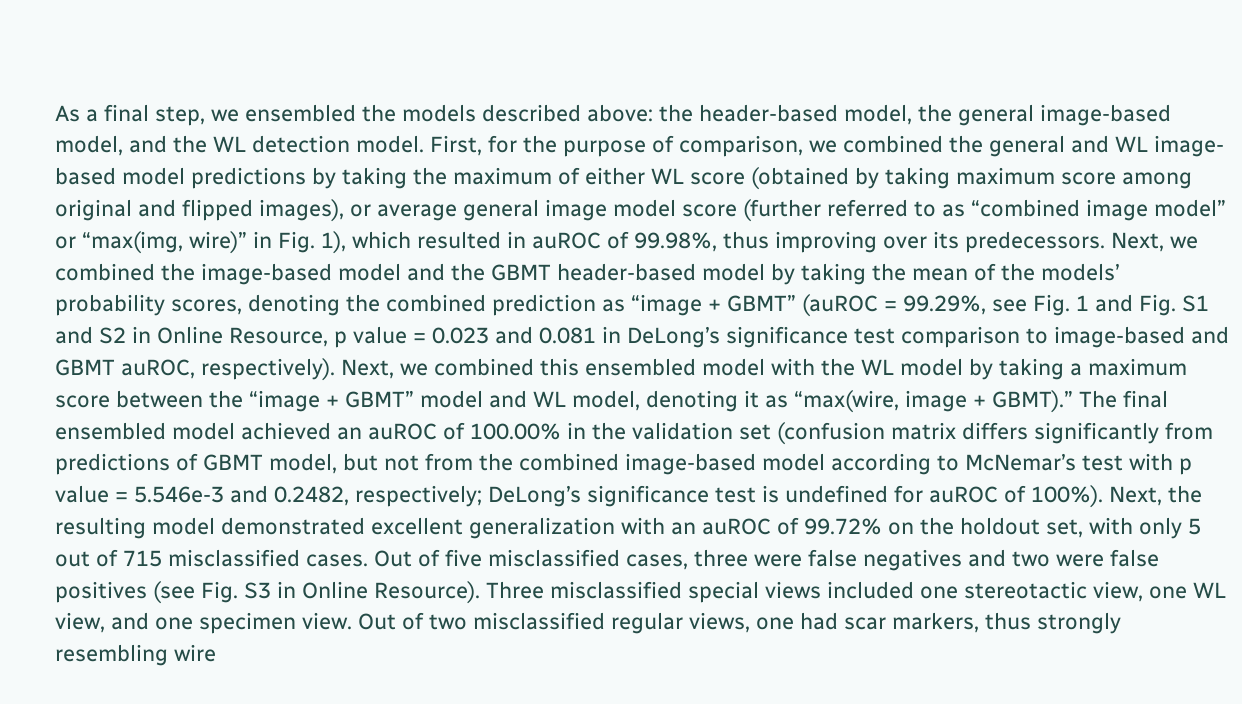As a final step, we ensembled the models described above: the header-based model, the general image-based model, and the WL detection model. First, for the purpose of comparison, we combined the general and WL image-based model predictions by taking the maximum of either WL score (obtained by taking maximum score among original and flipped images), or average general image model score (further referred to as “combined image model” or “max(img, wire)” in Fig. 1), which resulted in auROC of 99.98%, thus improving over its predecessors. Next, we combined the image-based model and the GBMT header-based model by taking the mean of the models’ probability scores, denoting the combined prediction as “image + GBMT” (auROC = 99.29%, see Fig. 1 and Fig. S1 and S2 in Online Resource, p value = 0.023 and 0.081 in DeLong’s significance test comparison to image-based and GBMT auROC, respectively). Next, we combined this ensembled model with the WL model by taking a maximum score between the “image + GBMT” model and WL model, denoting it as “max(wire, image + GBMT).” The final ensembled model achieved an auROC of 100.00% in the validation set (confusion matrix differs significantly from predictions of GBMT model, but not from the combined image-based model according to McNemar’s test with p value = 5.546e-3 and 0.2482, respectively; DeLong’s significance test is undefined for auROC of 100%). Next, the resulting model demonstrated excellent generalization with an auROC of 99.72% on the holdout set, with only 5 out of 715 misclassified cases. Out of five misclassified cases, three were false negatives and two were false positives (see Fig. S3 in Online Resource). Three misclassified special views included one stereotactic view, one WL view, and one specimen view. Out of two misclassified regular views, one had scar markers, thus strongly resembling wire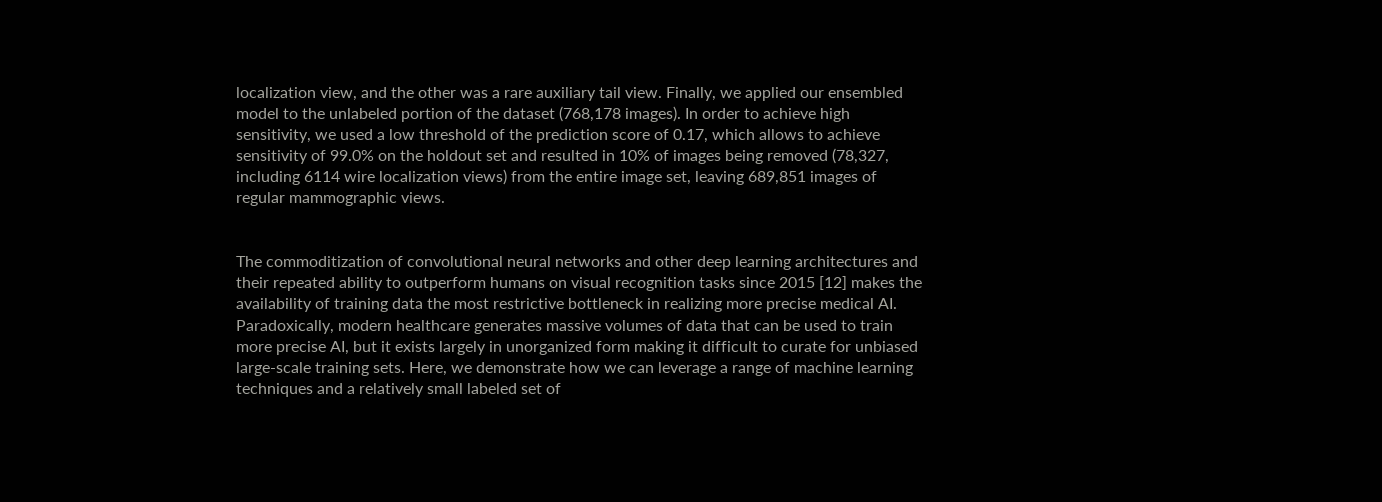localization view, and the other was a rare auxiliary tail view. Finally, we applied our ensembled model to the unlabeled portion of the dataset (768,178 images). In order to achieve high sensitivity, we used a low threshold of the prediction score of 0.17, which allows to achieve sensitivity of 99.0% on the holdout set and resulted in 10% of images being removed (78,327, including 6114 wire localization views) from the entire image set, leaving 689,851 images of regular mammographic views.


The commoditization of convolutional neural networks and other deep learning architectures and their repeated ability to outperform humans on visual recognition tasks since 2015 [12] makes the availability of training data the most restrictive bottleneck in realizing more precise medical AI. Paradoxically, modern healthcare generates massive volumes of data that can be used to train more precise AI, but it exists largely in unorganized form making it difficult to curate for unbiased large-scale training sets. Here, we demonstrate how we can leverage a range of machine learning techniques and a relatively small labeled set of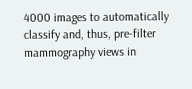4000 images to automatically classify and, thus, pre-filter mammography views in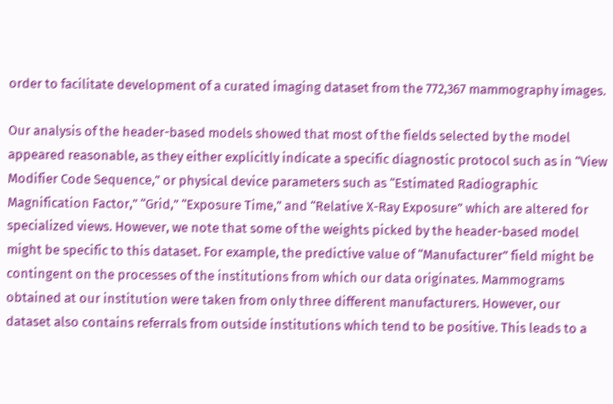order to facilitate development of a curated imaging dataset from the 772,367 mammography images.

Our analysis of the header-based models showed that most of the fields selected by the model appeared reasonable, as they either explicitly indicate a specific diagnostic protocol such as in “View Modifier Code Sequence,” or physical device parameters such as “Estimated Radiographic Magnification Factor,” “Grid,” “Exposure Time,” and “Relative X-Ray Exposure” which are altered for specialized views. However, we note that some of the weights picked by the header-based model might be specific to this dataset. For example, the predictive value of “Manufacturer” field might be contingent on the processes of the institutions from which our data originates. Mammograms obtained at our institution were taken from only three different manufacturers. However, our dataset also contains referrals from outside institutions which tend to be positive. This leads to a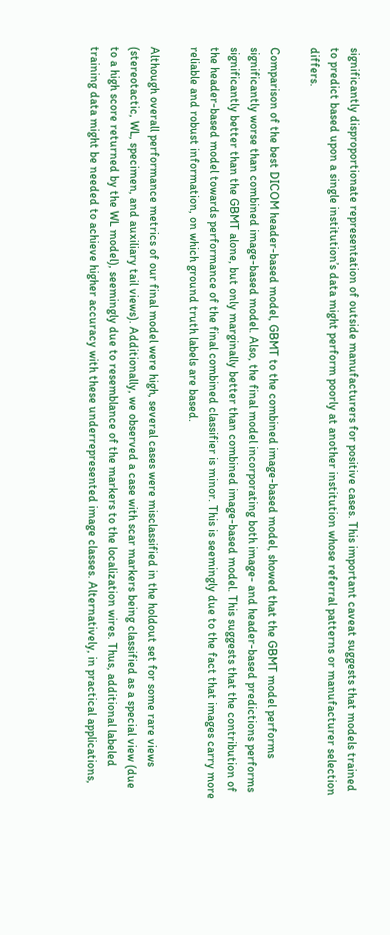significantly disproportionate representation of outside manufacturers for positive cases. This important caveat suggests that models trained to predict based upon a single institution’s data might perform poorly at another institution whose referral patterns or manufacturer selection differs.

Comparison of the best DICOM header-based model, GBMT to the combined image-based model, showed that the GBMT model performs significantly worse than combined image-based model. Also, the final model incorporating both image- and header-based predictions performs significantly better than the GBMT alone, but only marginally better than combined image-based model. This suggests that the contribution of the header-based model towards performance of the final combined classifier is minor. This is seemingly due to the fact that images carry more reliable and robust information, on which ground truth labels are based.

Although overall performance metrics of our final model were high, several cases were misclassified in the holdout set for some rare views (stereotactic, WL, specimen, and auxiliary tail views). Additionally, we observed a case with scar markers being classified as a special view (due to a high score returned by the WL model), seemingly due to resemblance of the markers to the localization wires. Thus, additional labeled training data might be needed to achieve higher accuracy with these underrepresented image classes. Alternatively, in practical applications,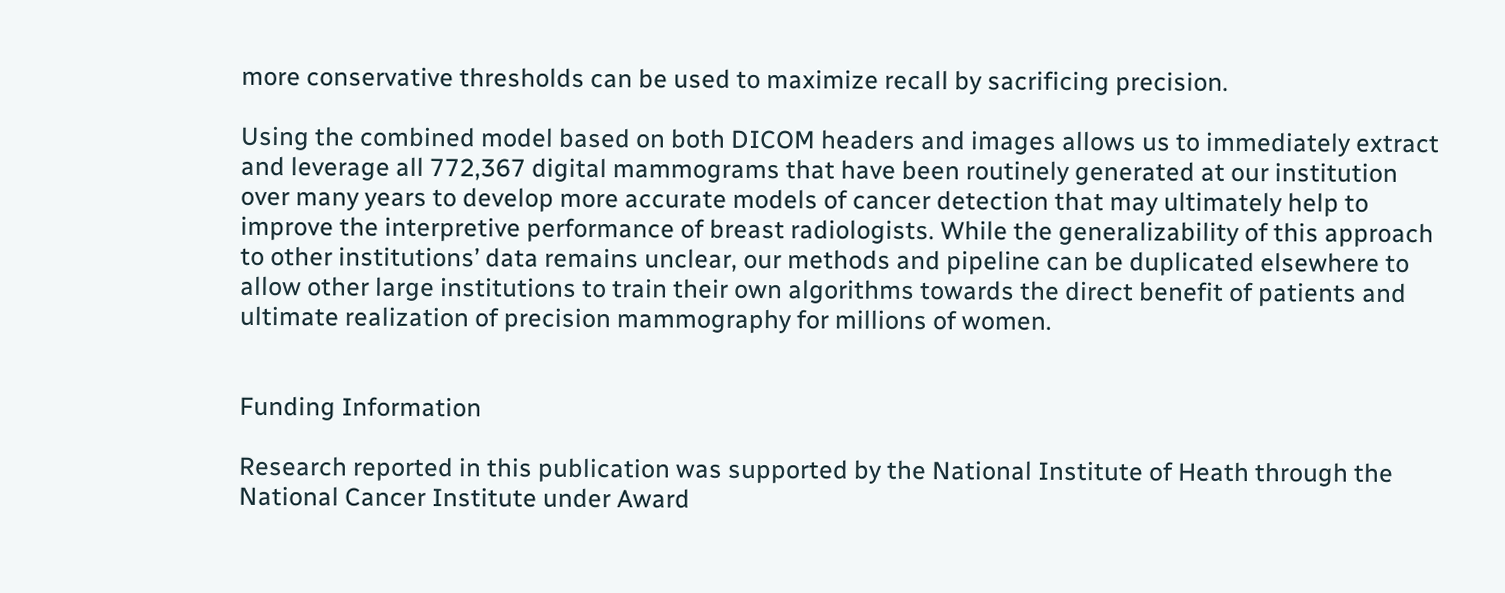more conservative thresholds can be used to maximize recall by sacrificing precision.

Using the combined model based on both DICOM headers and images allows us to immediately extract and leverage all 772,367 digital mammograms that have been routinely generated at our institution over many years to develop more accurate models of cancer detection that may ultimately help to improve the interpretive performance of breast radiologists. While the generalizability of this approach to other institutions’ data remains unclear, our methods and pipeline can be duplicated elsewhere to allow other large institutions to train their own algorithms towards the direct benefit of patients and ultimate realization of precision mammography for millions of women.


Funding Information

Research reported in this publication was supported by the National Institute of Heath through the National Cancer Institute under Award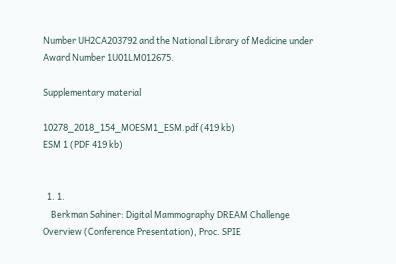Number UH2CA203792 and the National Library of Medicine under Award Number 1U01LM012675.

Supplementary material

10278_2018_154_MOESM1_ESM.pdf (419 kb)
ESM 1 (PDF 419 kb)


  1. 1.
    Berkman Sahiner: Digital Mammography DREAM Challenge Overview (Conference Presentation), Proc. SPIE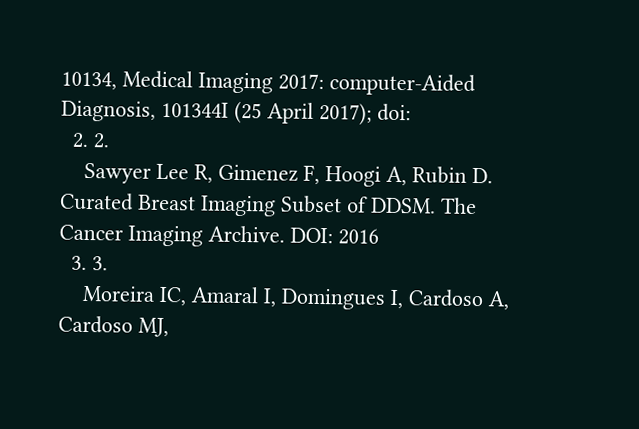10134, Medical Imaging 2017: computer-Aided Diagnosis, 101344I (25 April 2017); doi:
  2. 2.
    Sawyer Lee R, Gimenez F, Hoogi A, Rubin D. Curated Breast Imaging Subset of DDSM. The Cancer Imaging Archive. DOI: 2016
  3. 3.
    Moreira IC, Amaral I, Domingues I, Cardoso A, Cardoso MJ,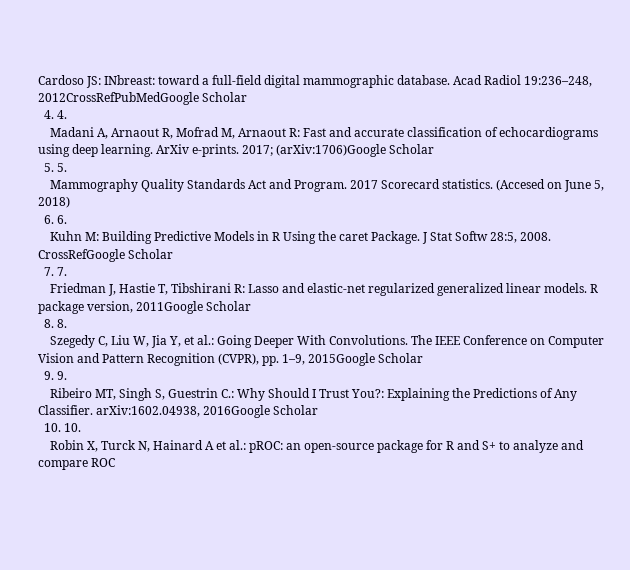Cardoso JS: INbreast: toward a full-field digital mammographic database. Acad Radiol 19:236–248, 2012CrossRefPubMedGoogle Scholar
  4. 4.
    Madani A, Arnaout R, Mofrad M, Arnaout R: Fast and accurate classification of echocardiograms using deep learning. ArXiv e-prints. 2017; (arXiv:1706)Google Scholar
  5. 5.
    Mammography Quality Standards Act and Program. 2017 Scorecard statistics. (Accesed on June 5, 2018)
  6. 6.
    Kuhn M: Building Predictive Models in R Using the caret Package. J Stat Softw 28:5, 2008. CrossRefGoogle Scholar
  7. 7.
    Friedman J, Hastie T, Tibshirani R: Lasso and elastic-net regularized generalized linear models. R package version, 2011Google Scholar
  8. 8.
    Szegedy C, Liu W, Jia Y, et al.: Going Deeper With Convolutions. The IEEE Conference on Computer Vision and Pattern Recognition (CVPR), pp. 1–9, 2015Google Scholar
  9. 9.
    Ribeiro MT, Singh S, Guestrin C.: Why Should I Trust You?: Explaining the Predictions of Any Classifier. arXiv:1602.04938, 2016Google Scholar
  10. 10.
    Robin X, Turck N, Hainard A et al.: pROC: an open-source package for R and S+ to analyze and compare ROC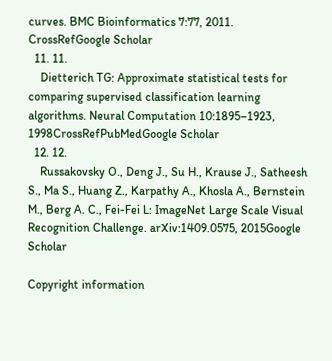curves. BMC Bioinformatics 7:77, 2011. CrossRefGoogle Scholar
  11. 11.
    Dietterich TG: Approximate statistical tests for comparing supervised classification learning algorithms. Neural Computation 10:1895–1923, 1998CrossRefPubMedGoogle Scholar
  12. 12.
    Russakovsky O., Deng J., Su H., Krause J., Satheesh S., Ma S., Huang Z., Karpathy A., Khosla A., Bernstein M., Berg A. C., Fei-Fei L: ImageNet Large Scale Visual Recognition Challenge. arXiv:1409.0575, 2015Google Scholar

Copyright information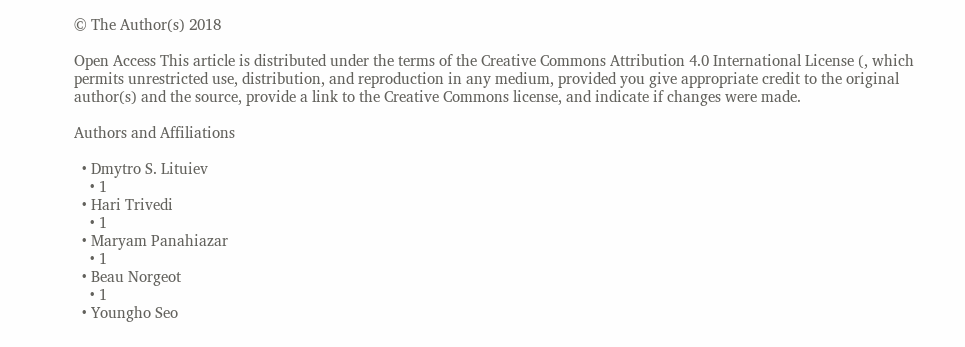© The Author(s) 2018

Open Access This article is distributed under the terms of the Creative Commons Attribution 4.0 International License (, which permits unrestricted use, distribution, and reproduction in any medium, provided you give appropriate credit to the original author(s) and the source, provide a link to the Creative Commons license, and indicate if changes were made.

Authors and Affiliations

  • Dmytro S. Lituiev
    • 1
  • Hari Trivedi
    • 1
  • Maryam Panahiazar
    • 1
  • Beau Norgeot
    • 1
  • Youngho Seo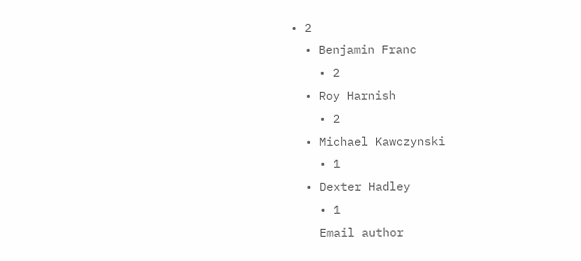• 2
  • Benjamin Franc
    • 2
  • Roy Harnish
    • 2
  • Michael Kawczynski
    • 1
  • Dexter Hadley
    • 1
    Email author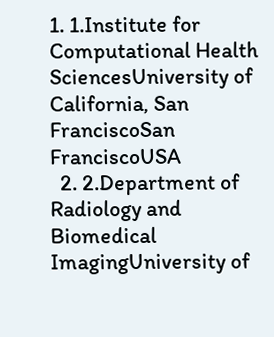1. 1.Institute for Computational Health SciencesUniversity of California, San FranciscoSan FranciscoUSA
  2. 2.Department of Radiology and Biomedical ImagingUniversity of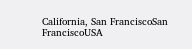California, San FranciscoSan FranciscoUSA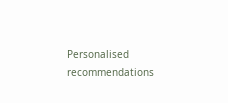Personalised recommendations